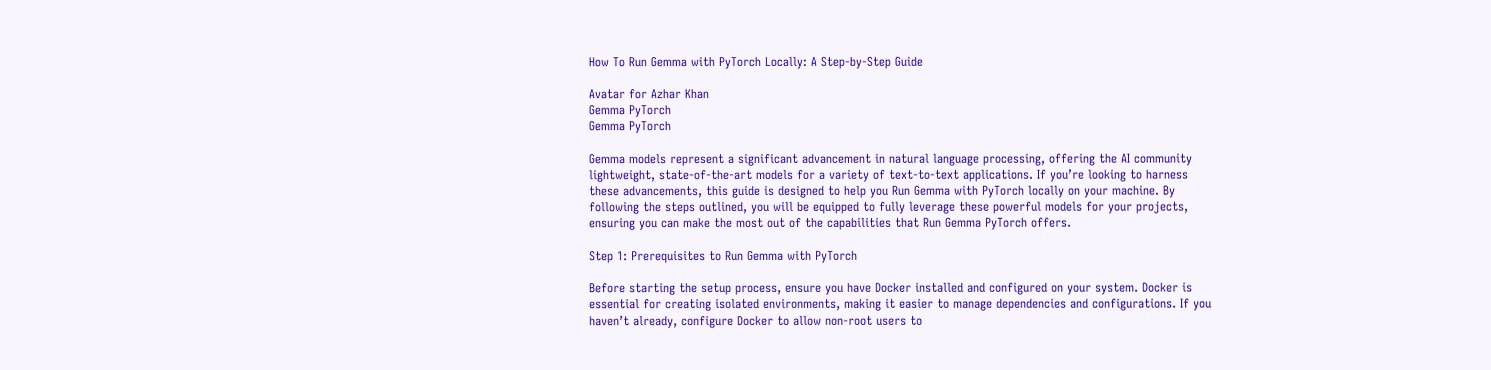How To Run Gemma with PyTorch Locally: A Step-by-Step Guide

Avatar for Azhar Khan
Gemma PyTorch
Gemma PyTorch

Gemma models represent a significant advancement in natural language processing, offering the AI community lightweight, state-of-the-art models for a variety of text-to-text applications. If you’re looking to harness these advancements, this guide is designed to help you Run Gemma with PyTorch locally on your machine. By following the steps outlined, you will be equipped to fully leverage these powerful models for your projects, ensuring you can make the most out of the capabilities that Run Gemma PyTorch offers.

Step 1: Prerequisites to Run Gemma with PyTorch

Before starting the setup process, ensure you have Docker installed and configured on your system. Docker is essential for creating isolated environments, making it easier to manage dependencies and configurations. If you haven’t already, configure Docker to allow non-root users to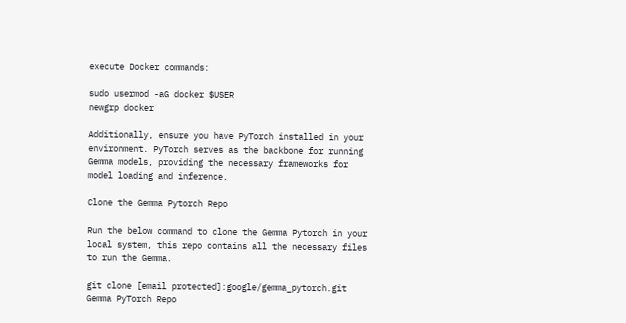execute Docker commands:

sudo usermod -aG docker $USER
newgrp docker

Additionally, ensure you have PyTorch installed in your environment. PyTorch serves as the backbone for running Gemma models, providing the necessary frameworks for model loading and inference.

Clone the Gemma Pytorch Repo

Run the below command to clone the Gemma Pytorch in your local system, this repo contains all the necessary files to run the Gemma.

git clone [email protected]:google/gemma_pytorch.git
Gemma PyTorch Repo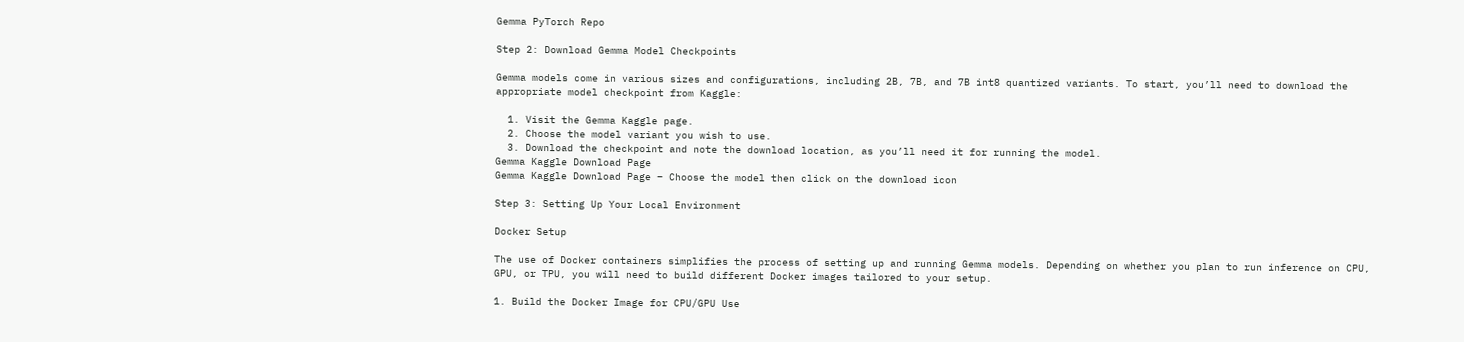Gemma PyTorch Repo

Step 2: Download Gemma Model Checkpoints

Gemma models come in various sizes and configurations, including 2B, 7B, and 7B int8 quantized variants. To start, you’ll need to download the appropriate model checkpoint from Kaggle:

  1. Visit the Gemma Kaggle page.
  2. Choose the model variant you wish to use.
  3. Download the checkpoint and note the download location, as you’ll need it for running the model.
Gemma Kaggle Download Page
Gemma Kaggle Download Page – Choose the model then click on the download icon

Step 3: Setting Up Your Local Environment

Docker Setup

The use of Docker containers simplifies the process of setting up and running Gemma models. Depending on whether you plan to run inference on CPU, GPU, or TPU, you will need to build different Docker images tailored to your setup.

1. Build the Docker Image for CPU/GPU Use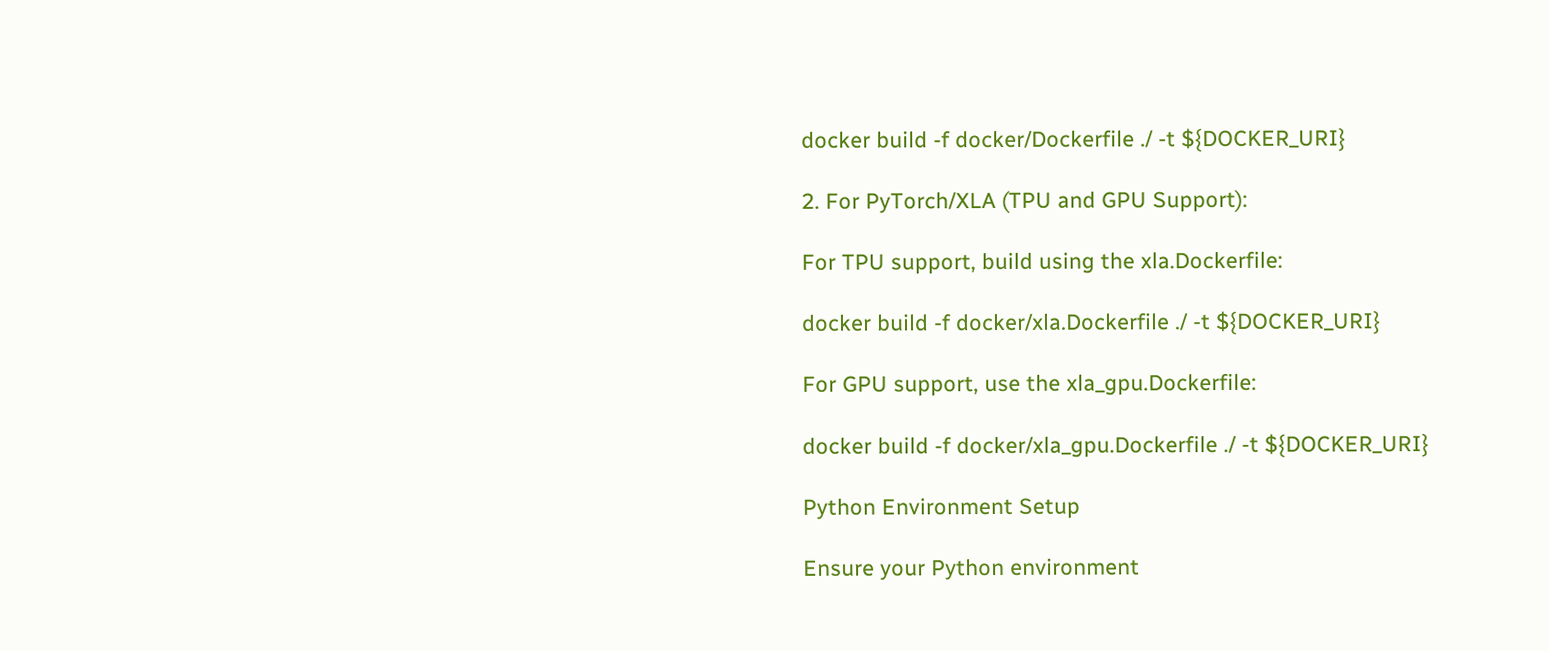docker build -f docker/Dockerfile ./ -t ${DOCKER_URI}

2. For PyTorch/XLA (TPU and GPU Support):

For TPU support, build using the xla.Dockerfile:

docker build -f docker/xla.Dockerfile ./ -t ${DOCKER_URI}

For GPU support, use the xla_gpu.Dockerfile:

docker build -f docker/xla_gpu.Dockerfile ./ -t ${DOCKER_URI}

Python Environment Setup

Ensure your Python environment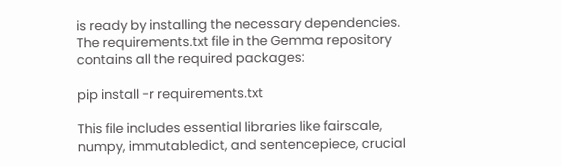is ready by installing the necessary dependencies. The requirements.txt file in the Gemma repository contains all the required packages:

pip install -r requirements.txt

This file includes essential libraries like fairscale, numpy, immutabledict, and sentencepiece, crucial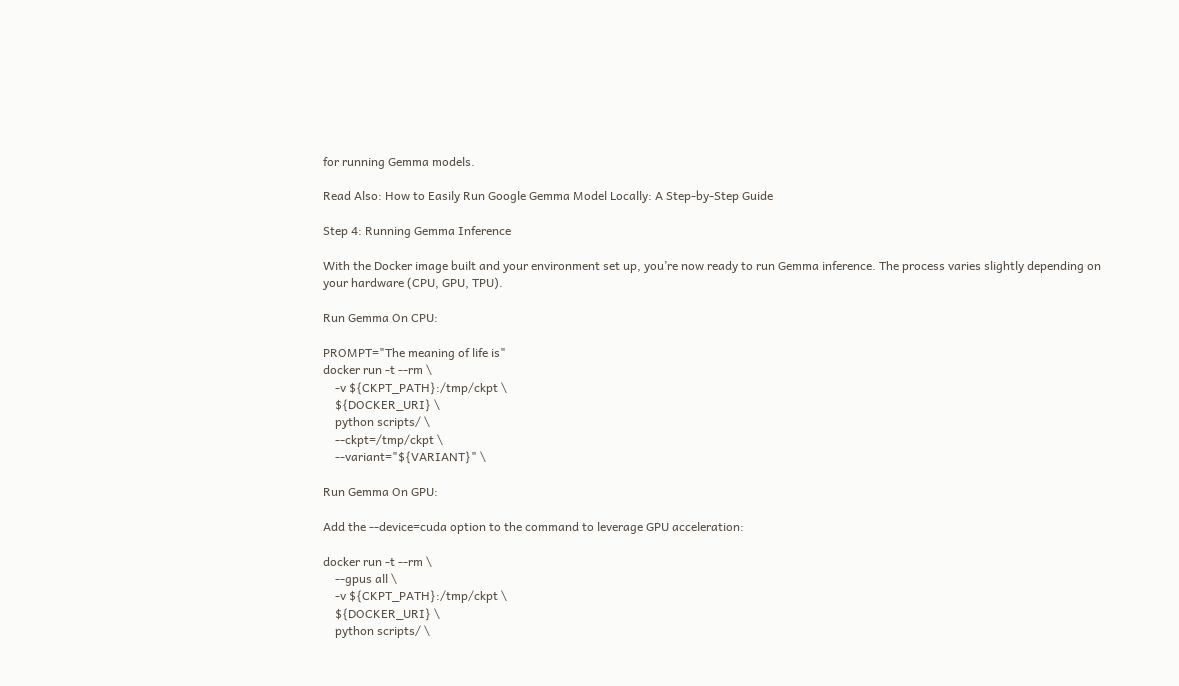for running Gemma models.

Read Also: How to Easily Run Google Gemma Model Locally: A Step-by-Step Guide

Step 4: Running Gemma Inference

With the Docker image built and your environment set up, you’re now ready to run Gemma inference. The process varies slightly depending on your hardware (CPU, GPU, TPU).

Run Gemma On CPU:

PROMPT="The meaning of life is"
docker run -t --rm \
    -v ${CKPT_PATH}:/tmp/ckpt \
    ${DOCKER_URI} \
    python scripts/ \
    --ckpt=/tmp/ckpt \
    --variant="${VARIANT}" \

Run Gemma On GPU:

Add the --device=cuda option to the command to leverage GPU acceleration:

docker run -t --rm \
    --gpus all \
    -v ${CKPT_PATH}:/tmp/ckpt \
    ${DOCKER_URI} \
    python scripts/ \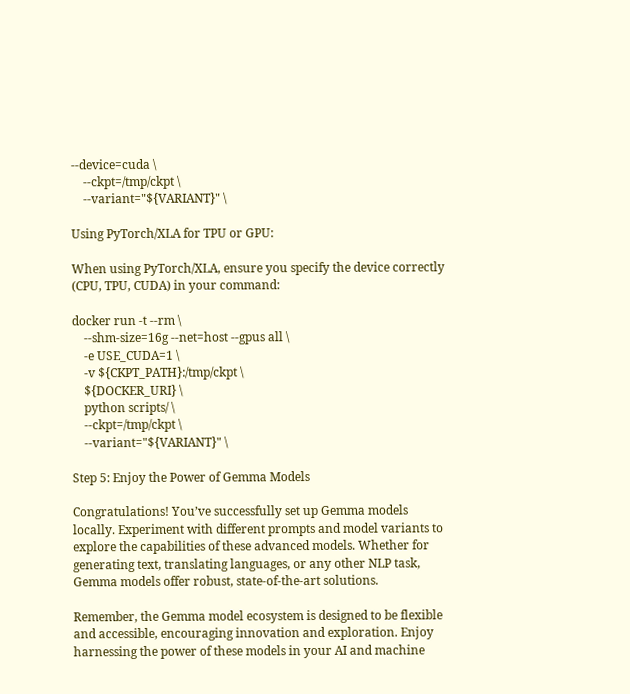--device=cuda \
    --ckpt=/tmp/ckpt \
    --variant="${VARIANT}" \

Using PyTorch/XLA for TPU or GPU:

When using PyTorch/XLA, ensure you specify the device correctly (CPU, TPU, CUDA) in your command:

docker run -t --rm \
    --shm-size=16g --net=host --gpus all \
    -e USE_CUDA=1 \
    -v ${CKPT_PATH}:/tmp/ckpt \
    ${DOCKER_URI} \
    python scripts/ \
    --ckpt=/tmp/ckpt \
    --variant="${VARIANT}" \

Step 5: Enjoy the Power of Gemma Models

Congratulations! You’ve successfully set up Gemma models locally. Experiment with different prompts and model variants to explore the capabilities of these advanced models. Whether for generating text, translating languages, or any other NLP task, Gemma models offer robust, state-of-the-art solutions.

Remember, the Gemma model ecosystem is designed to be flexible and accessible, encouraging innovation and exploration. Enjoy harnessing the power of these models in your AI and machine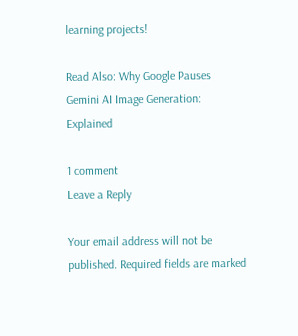learning projects!

Read Also: Why Google Pauses Gemini AI Image Generation: Explained

1 comment
Leave a Reply

Your email address will not be published. Required fields are marked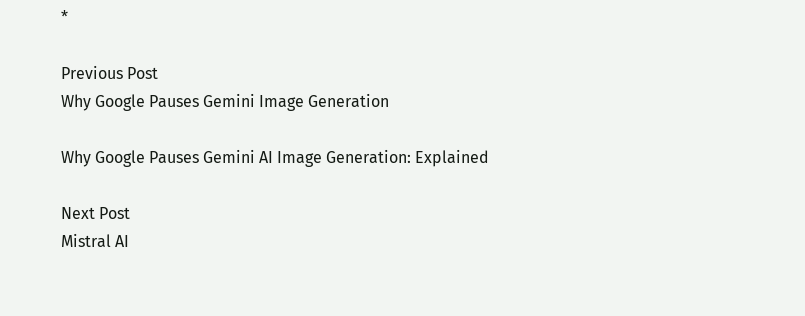*

Previous Post
Why Google Pauses Gemini Image Generation

Why Google Pauses Gemini AI Image Generation: Explained

Next Post
Mistral AI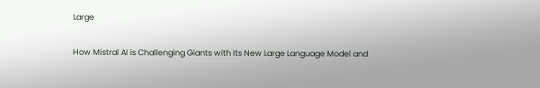Large

How Mistral AI is Challenging Giants with Its New Large Language Model and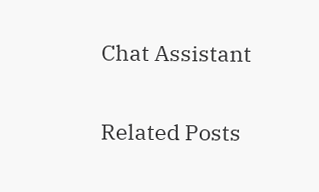Chat Assistant

Related Posts